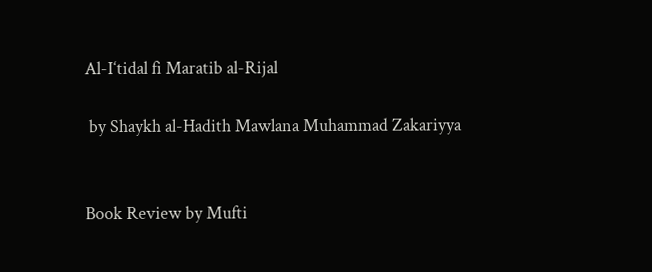Al-I‘tidal fi Maratib al-Rijal

 by Shaykh al-Hadith Mawlana Muhammad Zakariyya


Book Review by Mufti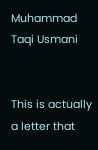Muhammad Taqi Usmani


This is actually a letter that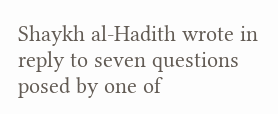Shaykh al-Hadith wrote in reply to seven questions posed by one of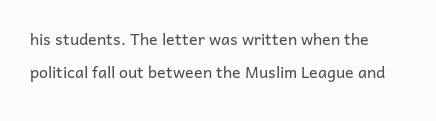his students. The letter was written when the political fall out between the Muslim League and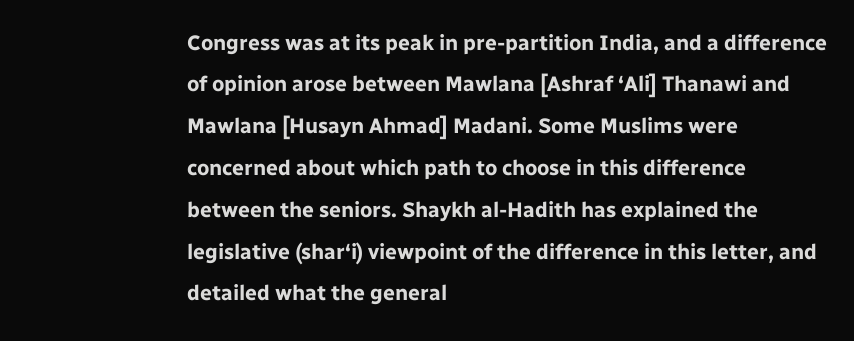Congress was at its peak in pre-partition India, and a difference of opinion arose between Mawlana [Ashraf ‘Ali] Thanawi and Mawlana [Husayn Ahmad] Madani. Some Muslims were concerned about which path to choose in this difference between the seniors. Shaykh al-Hadith has explained the legislative (shar‘i) viewpoint of the difference in this letter, and detailed what the general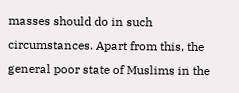masses should do in such circumstances. Apart from this, the general poor state of Muslims in the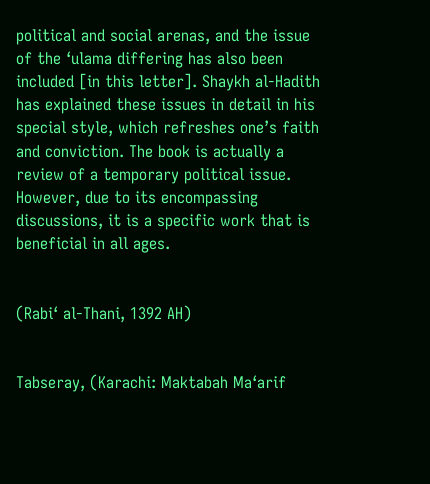political and social arenas, and the issue of the ‘ulama differing has also been included [in this letter]. Shaykh al-Hadith has explained these issues in detail in his special style, which refreshes one’s faith and conviction. The book is actually a review of a temporary political issue. However, due to its encompassing discussions, it is a specific work that is beneficial in all ages.


(Rabi‘ al-Thani, 1392 AH)


Tabseray, (Karachi: Maktabah Ma‘arif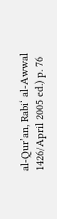al-Qur’an, Rabi‘ al-Awwal 1426/April 2005 ed.) p. 76